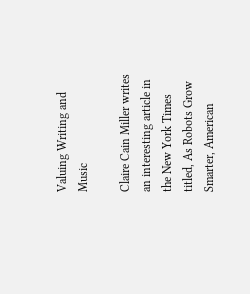Valuing Writing and Music

Claire Cain Miller writes an interesting article in the New York Times titled, As Robots Grow Smarter, American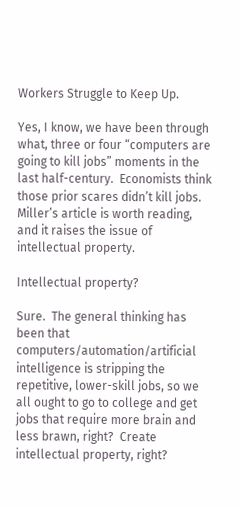Workers Struggle to Keep Up.

Yes, I know, we have been through what, three or four “computers are going to kill jobs” moments in the last half-century.  Economists think those prior scares didn’t kill jobs.  Miller’s article is worth reading, and it raises the issue of intellectual property.

Intellectual property?

Sure.  The general thinking has been that computers/automation/artificial intelligence is stripping the repetitive, lower-skill jobs, so we all ought to go to college and get jobs that require more brain and less brawn, right?  Create intellectual property, right?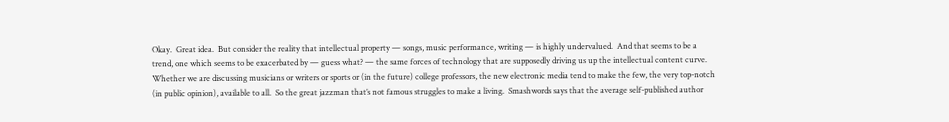Okay.  Great idea.  But consider the reality that intellectual property — songs, music performance, writing — is highly undervalued.  And that seems to be a trend, one which seems to be exacerbated by — guess what? — the same forces of technology that are supposedly driving us up the intellectual content curve.  Whether we are discussing musicians or writers or sports or (in the future) college professors, the new electronic media tend to make the few, the very top-notch (in public opinion), available to all.  So the great jazzman that’s not famous struggles to make a living.  Smashwords says that the average self-published author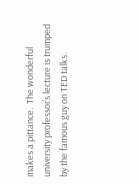makes a pittance.  The wonderful university professor’s lecture is trumped by the famous guy on TED talks.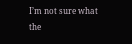I’m not sure what the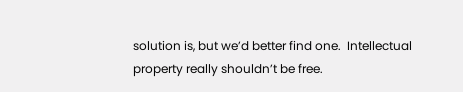solution is, but we’d better find one.  Intellectual property really shouldn’t be free.